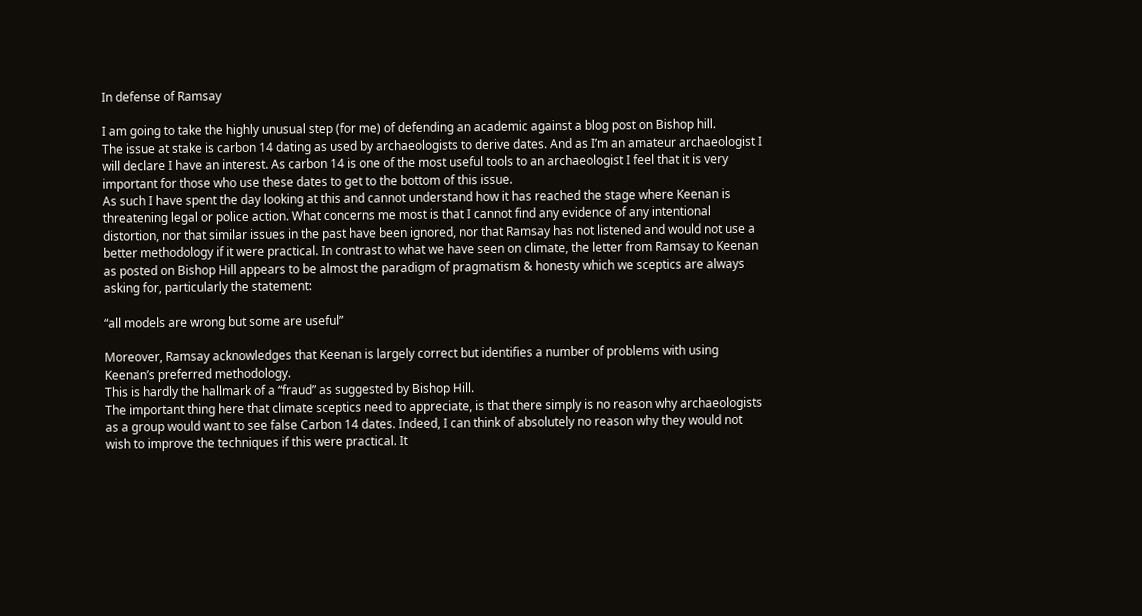In defense of Ramsay

I am going to take the highly unusual step (for me) of defending an academic against a blog post on Bishop hill.
The issue at stake is carbon 14 dating as used by archaeologists to derive dates. And as I’m an amateur archaeologist I will declare I have an interest. As carbon 14 is one of the most useful tools to an archaeologist I feel that it is very important for those who use these dates to get to the bottom of this issue.
As such I have spent the day looking at this and cannot understand how it has reached the stage where Keenan is threatening legal or police action. What concerns me most is that I cannot find any evidence of any intentional distortion, nor that similar issues in the past have been ignored, nor that Ramsay has not listened and would not use a better methodology if it were practical. In contrast to what we have seen on climate, the letter from Ramsay to Keenan as posted on Bishop Hill appears to be almost the paradigm of pragmatism & honesty which we sceptics are always asking for, particularly the statement:

“all models are wrong but some are useful”

Moreover, Ramsay acknowledges that Keenan is largely correct but identifies a number of problems with using Keenan’s preferred methodology.
This is hardly the hallmark of a “fraud” as suggested by Bishop Hill.
The important thing here that climate sceptics need to appreciate, is that there simply is no reason why archaeologists as a group would want to see false Carbon 14 dates. Indeed, I can think of absolutely no reason why they would not wish to improve the techniques if this were practical. It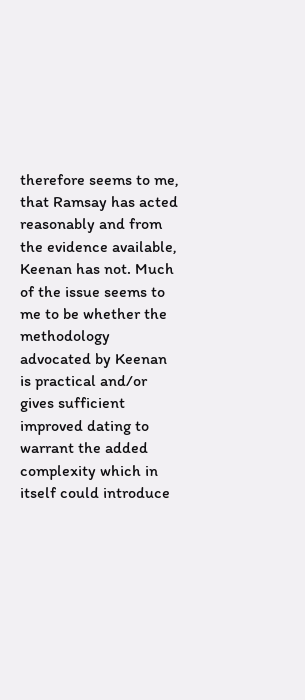therefore seems to me, that Ramsay has acted reasonably and from the evidence available, Keenan has not. Much of the issue seems to me to be whether the methodology advocated by Keenan is practical and/or gives sufficient improved dating to warrant the added complexity which in itself could introduce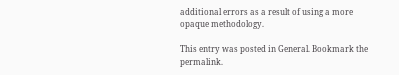additional errors as a result of using a more opaque methodology.

This entry was posted in General. Bookmark the permalink.